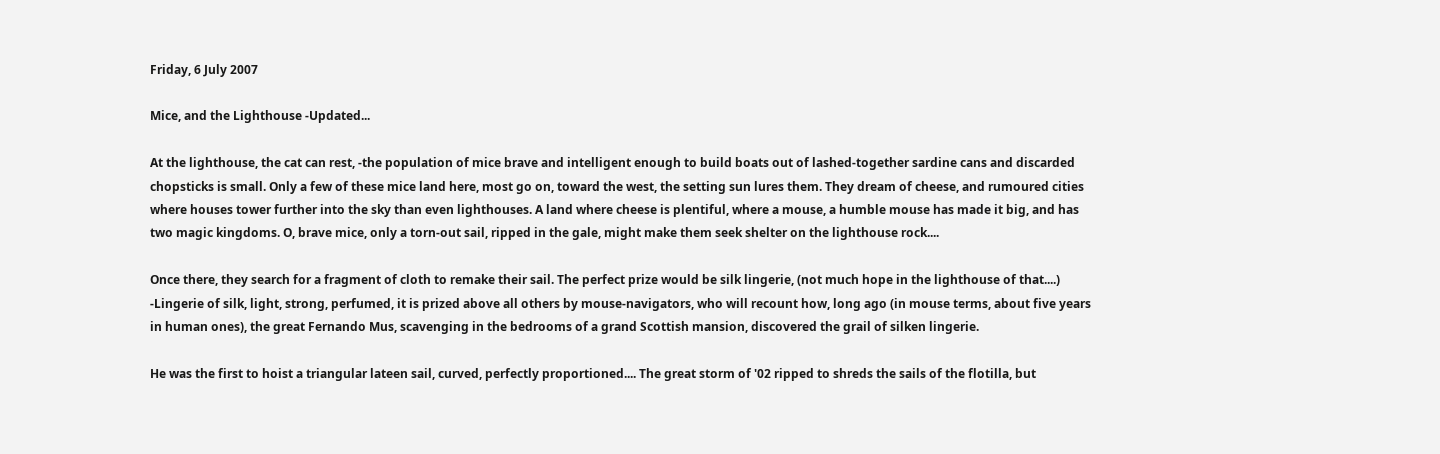Friday, 6 July 2007

Mice, and the Lighthouse -Updated...

At the lighthouse, the cat can rest, -the population of mice brave and intelligent enough to build boats out of lashed-together sardine cans and discarded chopsticks is small. Only a few of these mice land here, most go on, toward the west, the setting sun lures them. They dream of cheese, and rumoured cities where houses tower further into the sky than even lighthouses. A land where cheese is plentiful, where a mouse, a humble mouse has made it big, and has two magic kingdoms. O, brave mice, only a torn-out sail, ripped in the gale, might make them seek shelter on the lighthouse rock....

Once there, they search for a fragment of cloth to remake their sail. The perfect prize would be silk lingerie, (not much hope in the lighthouse of that....) -Lingerie of silk, light, strong, perfumed, it is prized above all others by mouse-navigators, who will recount how, long ago (in mouse terms, about five years in human ones), the great Fernando Mus, scavenging in the bedrooms of a grand Scottish mansion, discovered the grail of silken lingerie.

He was the first to hoist a triangular lateen sail, curved, perfectly proportioned.... The great storm of '02 ripped to shreds the sails of the flotilla, but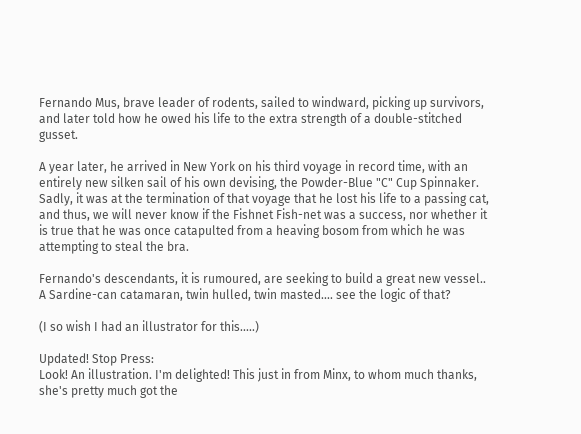Fernando Mus, brave leader of rodents, sailed to windward, picking up survivors, and later told how he owed his life to the extra strength of a double-stitched gusset.

A year later, he arrived in New York on his third voyage in record time, with an entirely new silken sail of his own devising, the Powder-Blue "C" Cup Spinnaker.
Sadly, it was at the termination of that voyage that he lost his life to a passing cat, and thus, we will never know if the Fishnet Fish-net was a success, nor whether it is true that he was once catapulted from a heaving bosom from which he was attempting to steal the bra.

Fernando's descendants, it is rumoured, are seeking to build a great new vessel.. A Sardine-can catamaran, twin hulled, twin masted.... see the logic of that?

(I so wish I had an illustrator for this.....)

Updated! Stop Press:
Look! An illustration. I'm delighted! This just in from Minx, to whom much thanks, she's pretty much got the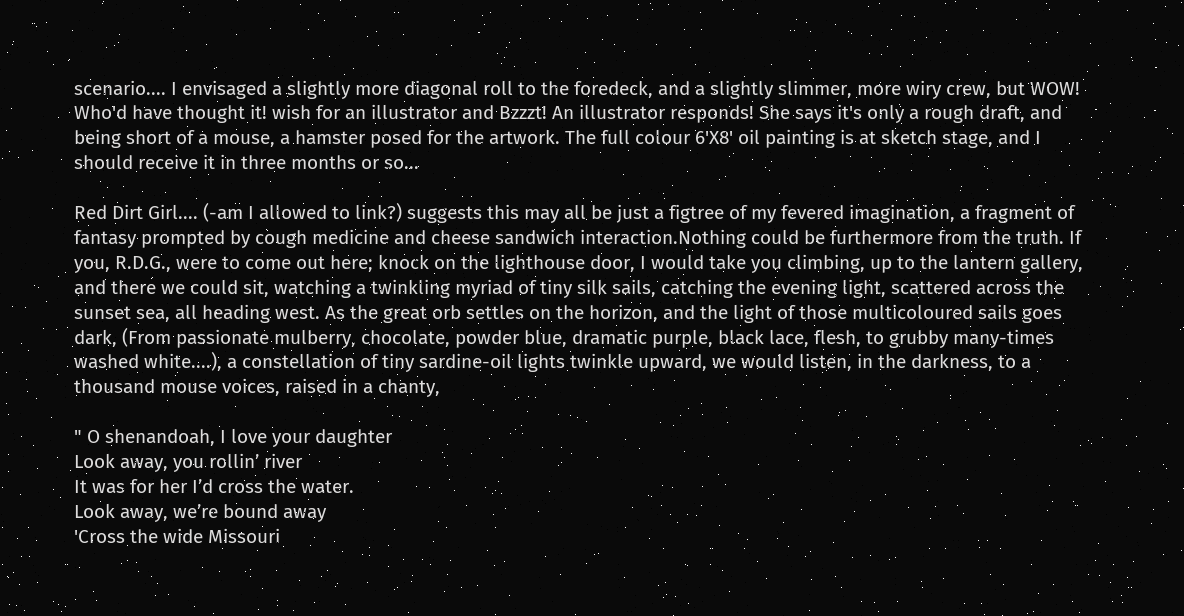scenario.... I envisaged a slightly more diagonal roll to the foredeck, and a slightly slimmer, more wiry crew, but WOW! Who'd have thought it! wish for an illustrator and Bzzzt! An illustrator responds! She says it's only a rough draft, and being short of a mouse, a hamster posed for the artwork. The full colour 6'X8' oil painting is at sketch stage, and I should receive it in three months or so...

Red Dirt Girl.... (-am I allowed to link?) suggests this may all be just a figtree of my fevered imagination, a fragment of fantasy prompted by cough medicine and cheese sandwich interaction.Nothing could be furthermore from the truth. If you, R.D.G., were to come out here; knock on the lighthouse door, I would take you climbing, up to the lantern gallery, and there we could sit, watching a twinkling myriad of tiny silk sails, catching the evening light, scattered across the sunset sea, all heading west. As the great orb settles on the horizon, and the light of those multicoloured sails goes dark, (From passionate mulberry, chocolate, powder blue, dramatic purple, black lace, flesh, to grubby many-times washed white....), a constellation of tiny sardine-oil lights twinkle upward, we would listen, in the darkness, to a thousand mouse voices, raised in a chanty,

" O shenandoah, I love your daughter
Look away, you rollin’ river
It was for her I’d cross the water.
Look away, we’re bound away
'Cross the wide Missouri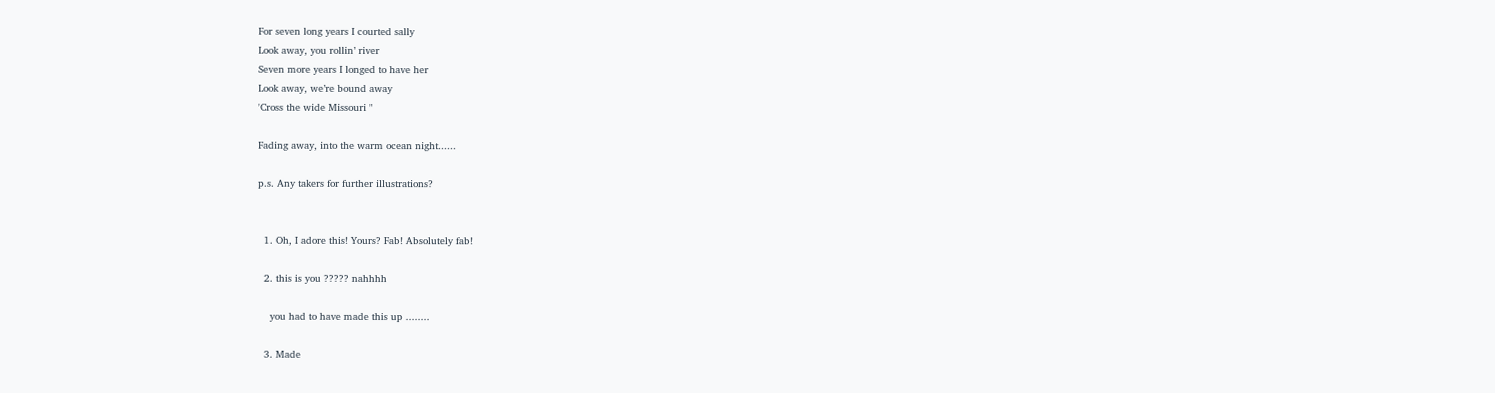For seven long years I courted sally
Look away, you rollin’ river
Seven more years I longed to have her
Look away, we’re bound away
'Cross the wide Missouri "

Fading away, into the warm ocean night......

p.s. Any takers for further illustrations?


  1. Oh, I adore this! Yours? Fab! Absolutely fab!

  2. this is you ????? nahhhh

    you had to have made this up ........

  3. Made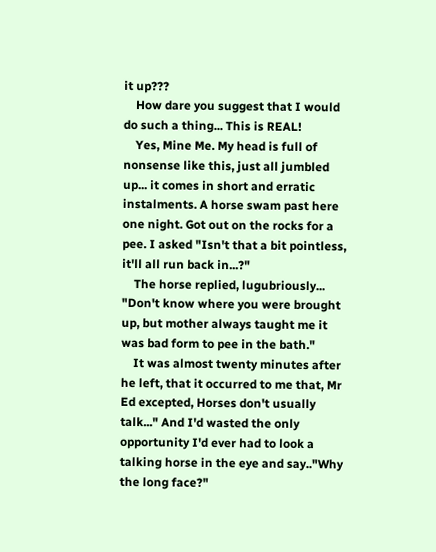it up???
    How dare you suggest that I would do such a thing... This is REAL!
    Yes, Mine Me. My head is full of nonsense like this, just all jumbled up... it comes in short and erratic instalments. A horse swam past here one night. Got out on the rocks for a pee. I asked "Isn't that a bit pointless, it'll all run back in...?"
    The horse replied, lugubriously... "Don't know where you were brought up, but mother always taught me it was bad form to pee in the bath."
    It was almost twenty minutes after he left, that it occurred to me that, Mr Ed excepted, Horses don't usually talk..." And I'd wasted the only opportunity I'd ever had to look a talking horse in the eye and say.."Why the long face?"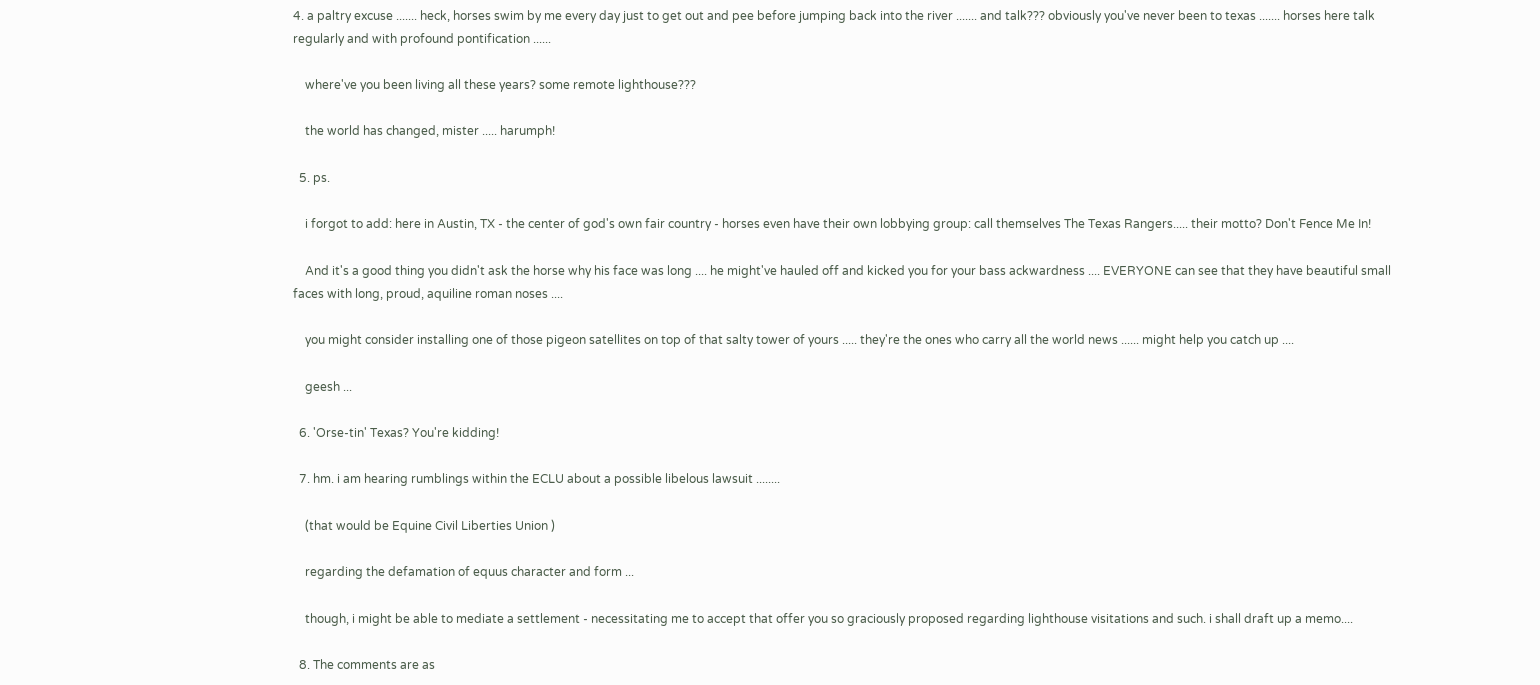4. a paltry excuse ....... heck, horses swim by me every day just to get out and pee before jumping back into the river ....... and talk??? obviously you've never been to texas ....... horses here talk regularly and with profound pontification ......

    where've you been living all these years? some remote lighthouse???

    the world has changed, mister ..... harumph!

  5. ps.

    i forgot to add: here in Austin, TX - the center of god's own fair country - horses even have their own lobbying group: call themselves The Texas Rangers..... their motto? Don't Fence Me In!

    And it's a good thing you didn't ask the horse why his face was long .... he might've hauled off and kicked you for your bass ackwardness .... EVERYONE can see that they have beautiful small faces with long, proud, aquiline roman noses ....

    you might consider installing one of those pigeon satellites on top of that salty tower of yours ..... they're the ones who carry all the world news ...... might help you catch up ....

    geesh ...

  6. 'Orse-tin' Texas? You're kidding!

  7. hm. i am hearing rumblings within the ECLU about a possible libelous lawsuit ........

    (that would be Equine Civil Liberties Union )

    regarding the defamation of equus character and form ...

    though, i might be able to mediate a settlement - necessitating me to accept that offer you so graciously proposed regarding lighthouse visitations and such. i shall draft up a memo....

  8. The comments are as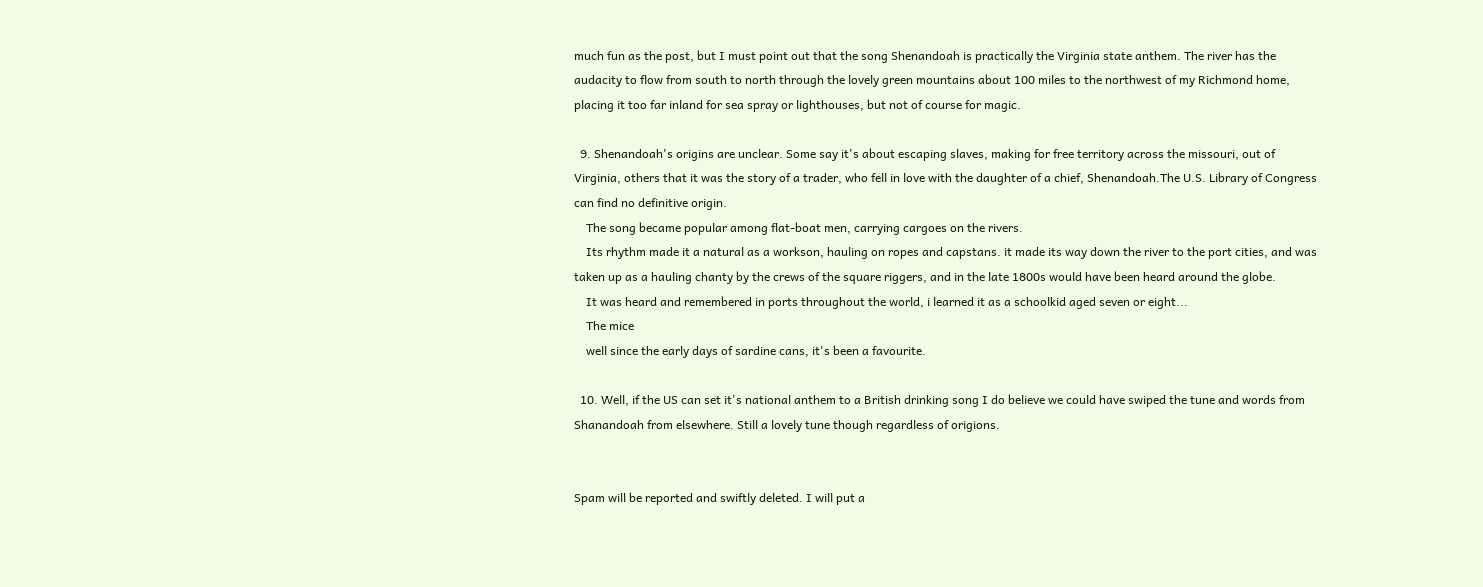much fun as the post, but I must point out that the song Shenandoah is practically the Virginia state anthem. The river has the audacity to flow from south to north through the lovely green mountains about 100 miles to the northwest of my Richmond home, placing it too far inland for sea spray or lighthouses, but not of course for magic.

  9. Shenandoah's origins are unclear. Some say it's about escaping slaves, making for free territory across the missouri, out of Virginia, others that it was the story of a trader, who fell in love with the daughter of a chief, Shenandoah.The U.S. Library of Congress can find no definitive origin.
    The song became popular among flat-boat men, carrying cargoes on the rivers.
    Its rhythm made it a natural as a workson, hauling on ropes and capstans. it made its way down the river to the port cities, and was taken up as a hauling chanty by the crews of the square riggers, and in the late 1800s would have been heard around the globe.
    It was heard and remembered in ports throughout the world, i learned it as a schoolkid aged seven or eight...
    The mice
    well since the early days of sardine cans, it's been a favourite.

  10. Well, if the US can set it's national anthem to a British drinking song I do believe we could have swiped the tune and words from Shanandoah from elsewhere. Still a lovely tune though regardless of origions.


Spam will be reported and swiftly deleted. I will put a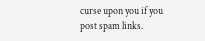curse upon you if you post spam links.